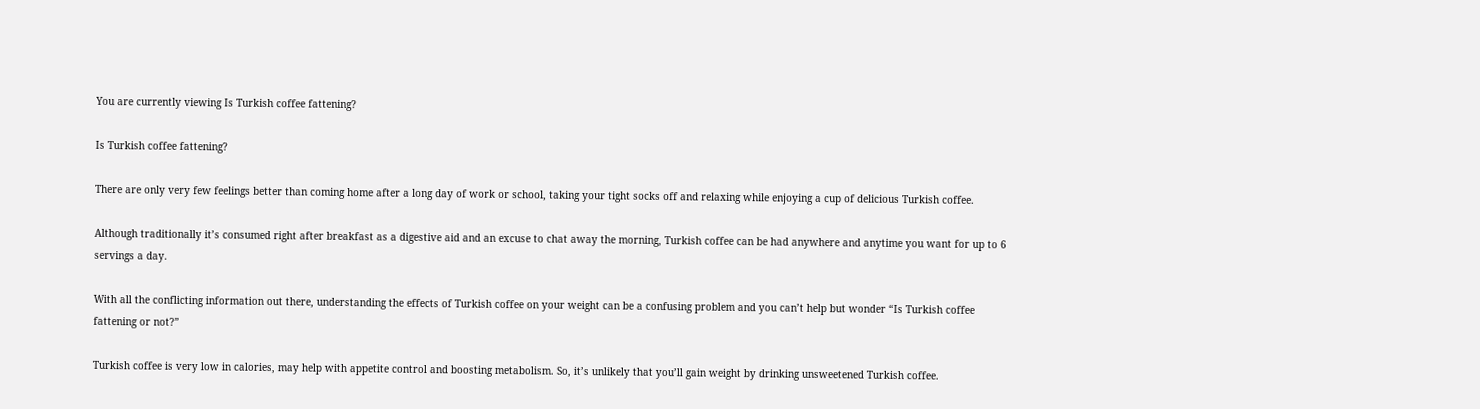You are currently viewing Is Turkish coffee fattening?

Is Turkish coffee fattening?

There are only very few feelings better than coming home after a long day of work or school, taking your tight socks off and relaxing while enjoying a cup of delicious Turkish coffee.

Although traditionally it’s consumed right after breakfast as a digestive aid and an excuse to chat away the morning, Turkish coffee can be had anywhere and anytime you want for up to 6 servings a day.

With all the conflicting information out there, understanding the effects of Turkish coffee on your weight can be a confusing problem and you can’t help but wonder “Is Turkish coffee fattening or not?”

Turkish coffee is very low in calories, may help with appetite control and boosting metabolism. So, it’s unlikely that you’ll gain weight by drinking unsweetened Turkish coffee.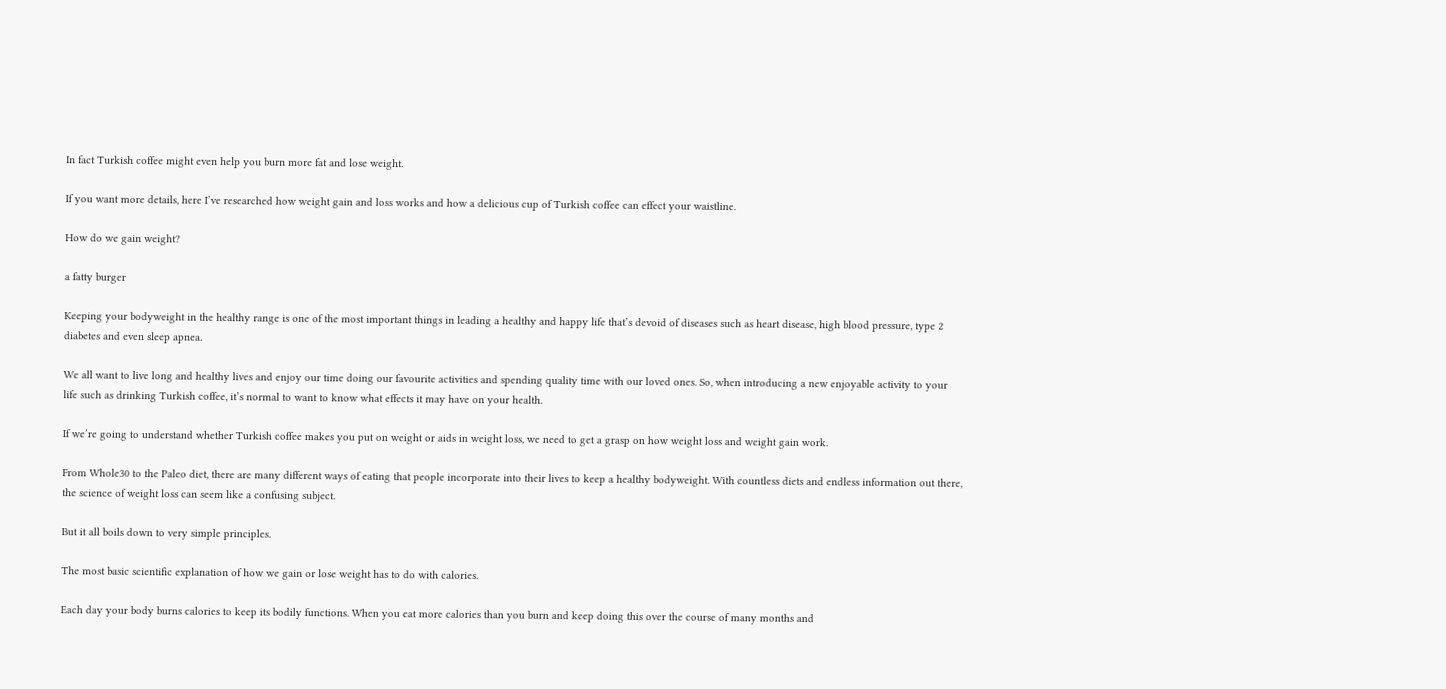In fact Turkish coffee might even help you burn more fat and lose weight.

If you want more details, here I’ve researched how weight gain and loss works and how a delicious cup of Turkish coffee can effect your waistline.

How do we gain weight?

a fatty burger

Keeping your bodyweight in the healthy range is one of the most important things in leading a healthy and happy life that’s devoid of diseases such as heart disease, high blood pressure, type 2 diabetes and even sleep apnea.

We all want to live long and healthy lives and enjoy our time doing our favourite activities and spending quality time with our loved ones. So, when introducing a new enjoyable activity to your life such as drinking Turkish coffee, it’s normal to want to know what effects it may have on your health.

If we’re going to understand whether Turkish coffee makes you put on weight or aids in weight loss, we need to get a grasp on how weight loss and weight gain work.

From Whole30 to the Paleo diet, there are many different ways of eating that people incorporate into their lives to keep a healthy bodyweight. With countless diets and endless information out there, the science of weight loss can seem like a confusing subject.

But it all boils down to very simple principles.

The most basic scientific explanation of how we gain or lose weight has to do with calories.

Each day your body burns calories to keep its bodily functions. When you eat more calories than you burn and keep doing this over the course of many months and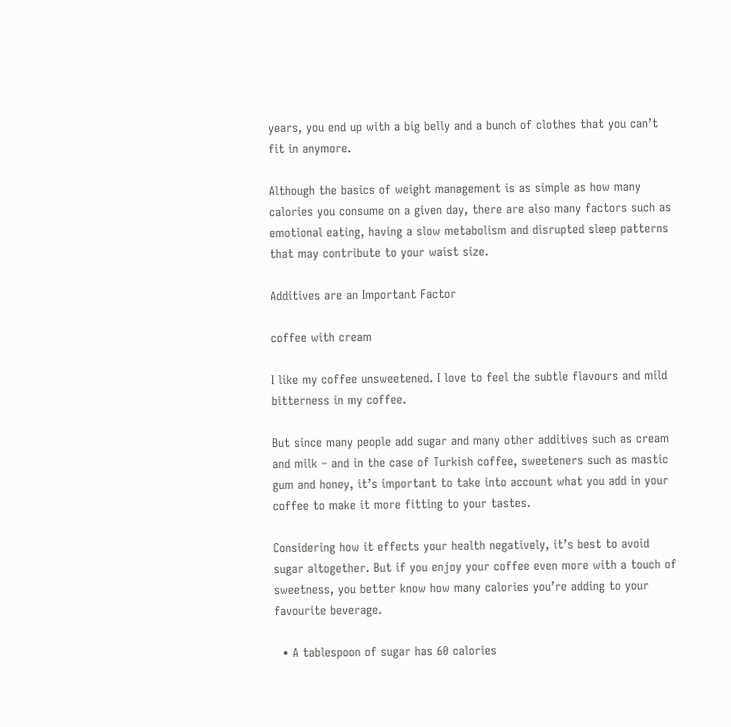years, you end up with a big belly and a bunch of clothes that you can’t fit in anymore.

Although the basics of weight management is as simple as how many calories you consume on a given day, there are also many factors such as emotional eating, having a slow metabolism and disrupted sleep patterns that may contribute to your waist size.

Additives are an Important Factor

coffee with cream

I like my coffee unsweetened. I love to feel the subtle flavours and mild bitterness in my coffee.

But since many people add sugar and many other additives such as cream and milk – and in the case of Turkish coffee, sweeteners such as mastic gum and honey, it’s important to take into account what you add in your coffee to make it more fitting to your tastes.

Considering how it effects your health negatively, it’s best to avoid sugar altogether. But if you enjoy your coffee even more with a touch of sweetness, you better know how many calories you’re adding to your favourite beverage.

  • A tablespoon of sugar has 60 calories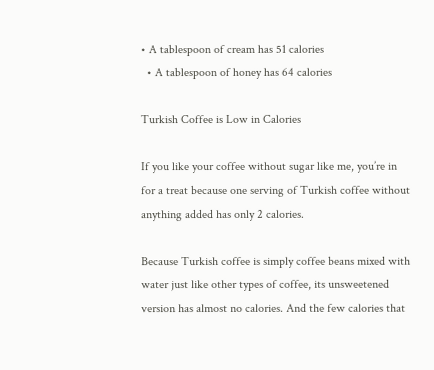• A tablespoon of cream has 51 calories
  • A tablespoon of honey has 64 calories

Turkish Coffee is Low in Calories

If you like your coffee without sugar like me, you’re in for a treat because one serving of Turkish coffee without anything added has only 2 calories.

Because Turkish coffee is simply coffee beans mixed with water just like other types of coffee, its unsweetened version has almost no calories. And the few calories that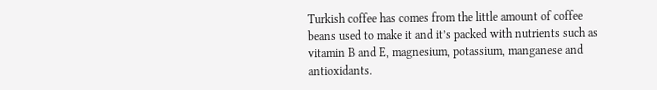Turkish coffee has comes from the little amount of coffee beans used to make it and it’s packed with nutrients such as vitamin B and E, magnesium, potassium, manganese and antioxidants.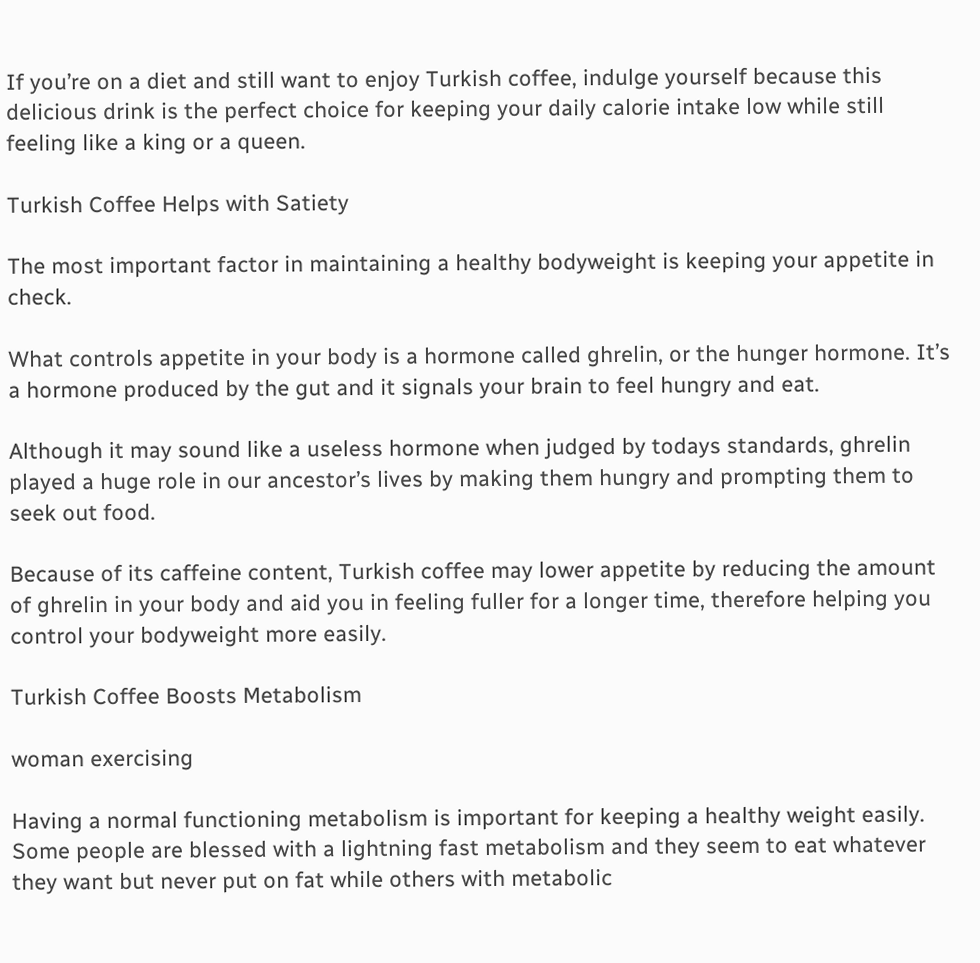If you’re on a diet and still want to enjoy Turkish coffee, indulge yourself because this delicious drink is the perfect choice for keeping your daily calorie intake low while still feeling like a king or a queen.

Turkish Coffee Helps with Satiety

The most important factor in maintaining a healthy bodyweight is keeping your appetite in check.

What controls appetite in your body is a hormone called ghrelin, or the hunger hormone. It’s a hormone produced by the gut and it signals your brain to feel hungry and eat.

Although it may sound like a useless hormone when judged by todays standards, ghrelin played a huge role in our ancestor’s lives by making them hungry and prompting them to seek out food.

Because of its caffeine content, Turkish coffee may lower appetite by reducing the amount of ghrelin in your body and aid you in feeling fuller for a longer time, therefore helping you control your bodyweight more easily.

Turkish Coffee Boosts Metabolism

woman exercising

Having a normal functioning metabolism is important for keeping a healthy weight easily. Some people are blessed with a lightning fast metabolism and they seem to eat whatever they want but never put on fat while others with metabolic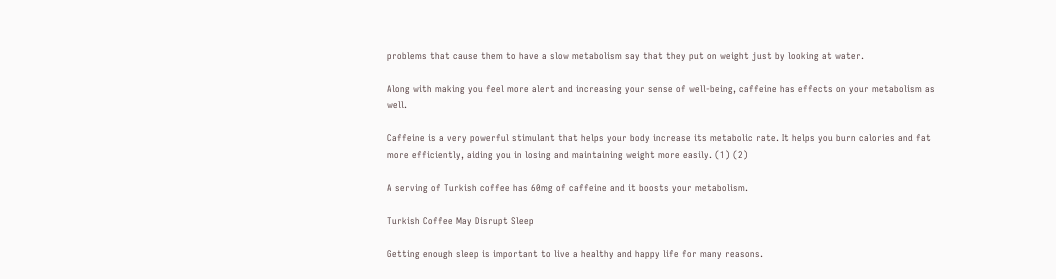problems that cause them to have a slow metabolism say that they put on weight just by looking at water.

Along with making you feel more alert and increasing your sense of well-being, caffeine has effects on your metabolism as well.

Caffeine is a very powerful stimulant that helps your body increase its metabolic rate. It helps you burn calories and fat more efficiently, aiding you in losing and maintaining weight more easily. (1) (2)

A serving of Turkish coffee has 60mg of caffeine and it boosts your metabolism.

Turkish Coffee May Disrupt Sleep

Getting enough sleep is important to live a healthy and happy life for many reasons.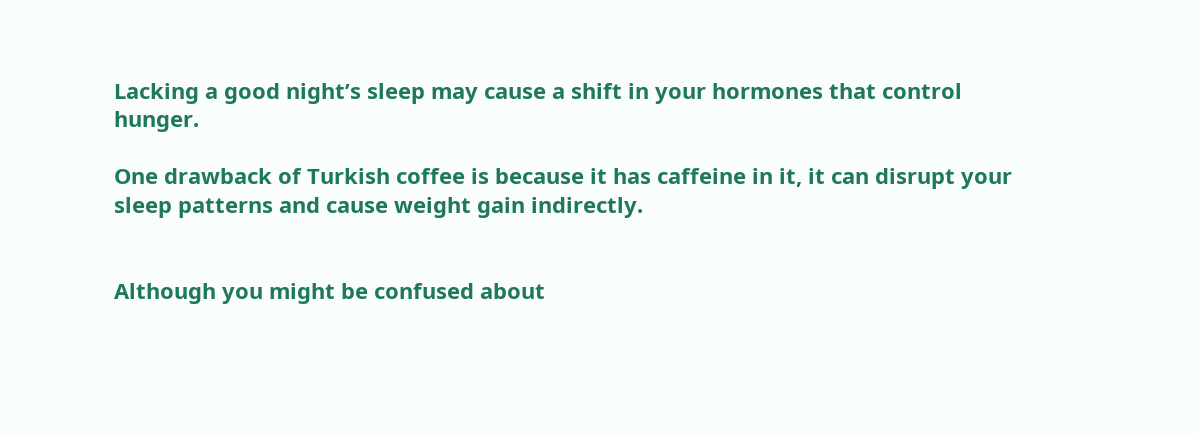Lacking a good night’s sleep may cause a shift in your hormones that control hunger.

One drawback of Turkish coffee is because it has caffeine in it, it can disrupt your sleep patterns and cause weight gain indirectly.


Although you might be confused about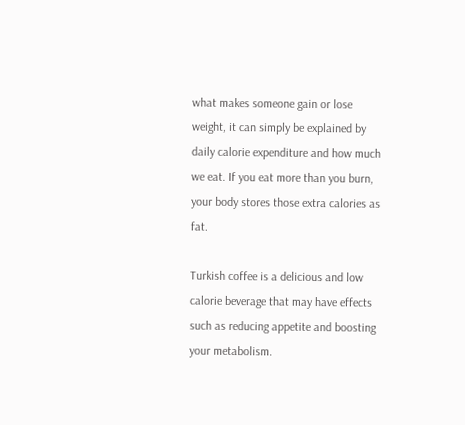what makes someone gain or lose weight, it can simply be explained by daily calorie expenditure and how much we eat. If you eat more than you burn, your body stores those extra calories as fat.

Turkish coffee is a delicious and low calorie beverage that may have effects such as reducing appetite and boosting your metabolism.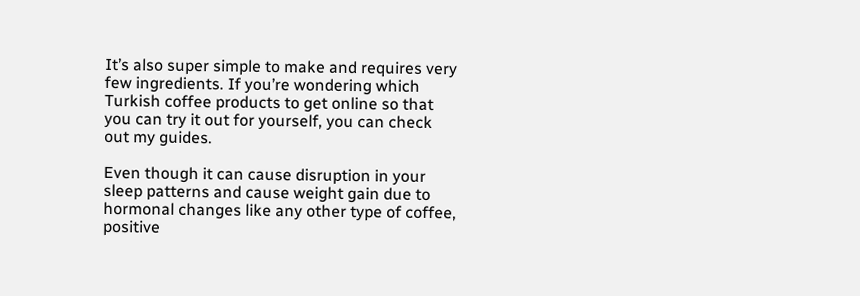It’s also super simple to make and requires very few ingredients. If you’re wondering which Turkish coffee products to get online so that you can try it out for yourself, you can check out my guides.

Even though it can cause disruption in your sleep patterns and cause weight gain due to hormonal changes like any other type of coffee, positive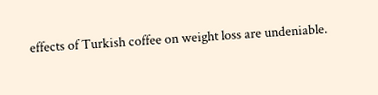effects of Turkish coffee on weight loss are undeniable.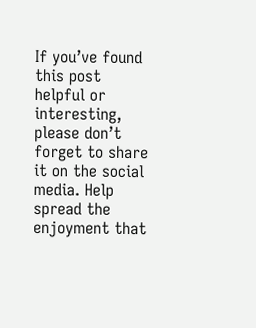If you’ve found this post helpful or interesting, please don’t forget to share it on the social media. Help spread the enjoyment that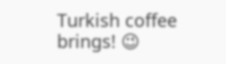Turkish coffee brings! 😉